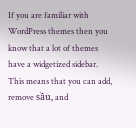If you are familiar with WordPress themes then you know that a lot of themes have a widgetized sidebar. This means that you can add, remove sầu, and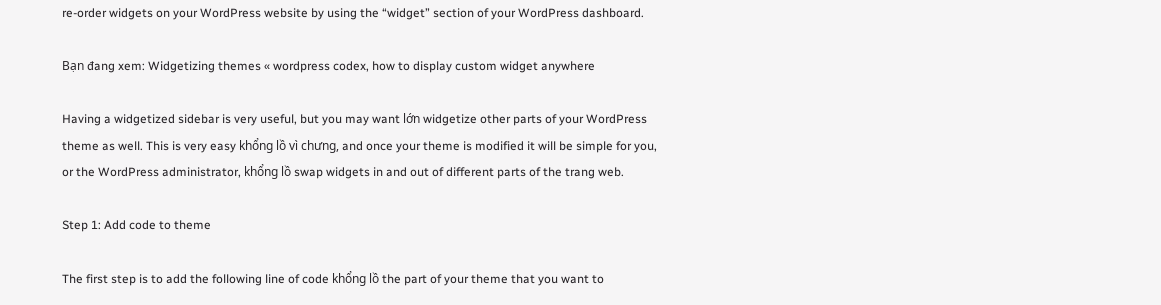re-order widgets on your WordPress website by using the “widget” section of your WordPress dashboard.

Bạn đang xem: Widgetizing themes « wordpress codex, how to display custom widget anywhere

Having a widgetized sidebar is very useful, but you may want lớn widgetize other parts of your WordPress theme as well. This is very easy khổng lồ vì chưng, and once your theme is modified it will be simple for you, or the WordPress administrator, khổng lồ swap widgets in and out of different parts of the trang web.

Step 1: Add code to theme

The first step is to add the following line of code khổng lồ the part of your theme that you want to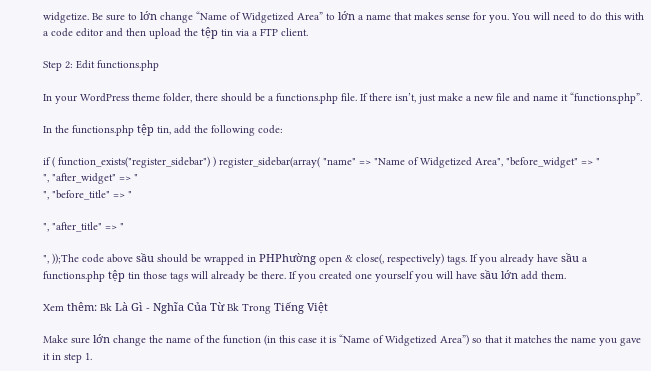widgetize. Be sure to lớn change “Name of Widgetized Area” to lớn a name that makes sense for you. You will need to do this with a code editor and then upload the tệp tin via a FTP client.

Step 2: Edit functions.php

In your WordPress theme folder, there should be a functions.php file. If there isn’t, just make a new file and name it “functions.php”.

In the functions.php tệp tin, add the following code:

if ( function_exists("register_sidebar") ) register_sidebar(array( "name" => "Name of Widgetized Area", "before_widget" => "
", "after_widget" => "
", "before_title" => "

", "after_title" => "

", ));The code above sầu should be wrapped in PHPhường open & close(, respectively) tags. If you already have sầu a functions.php tệp tin those tags will already be there. If you created one yourself you will have sầu lớn add them.

Xem thêm: Bk Là Gì - Nghĩa Của Từ Bk Trong Tiếng Việt

Make sure lớn change the name of the function (in this case it is “Name of Widgetized Area”) so that it matches the name you gave it in step 1.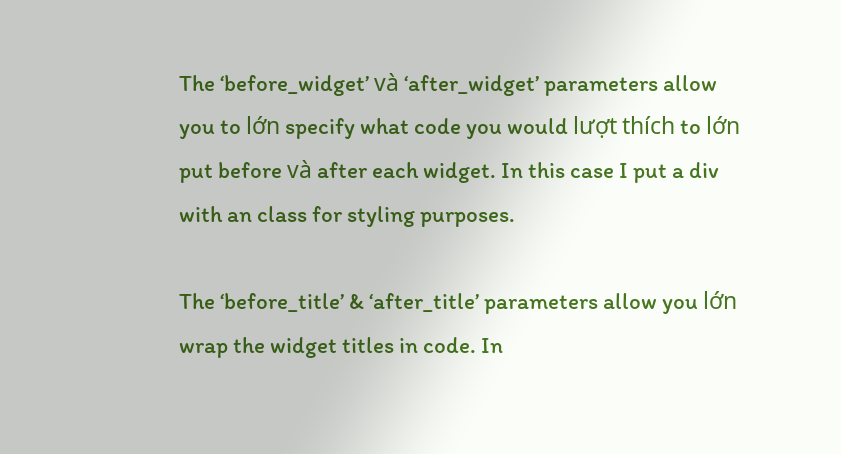The ‘before_widget’ và ‘after_widget’ parameters allow you to lớn specify what code you would lượt thích to lớn put before và after each widget. In this case I put a div with an class for styling purposes.

The ‘before_title’ & ‘after_title’ parameters allow you lớn wrap the widget titles in code. In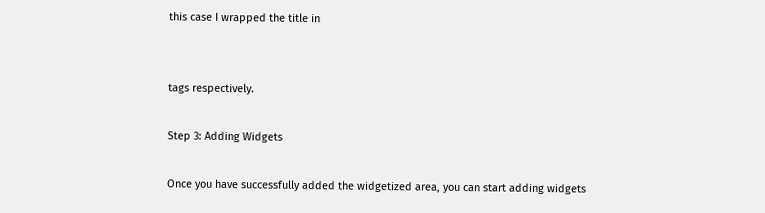this case I wrapped the title in


tags respectively.

Step 3: Adding Widgets

Once you have successfully added the widgetized area, you can start adding widgets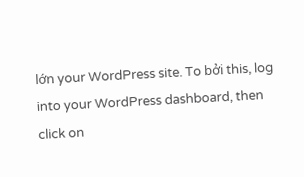lớn your WordPress site. To bởi this, log into your WordPress dashboard, then click on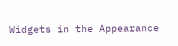Widgets in the Appearance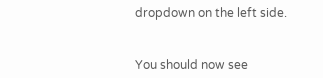dropdown on the left side.


You should now see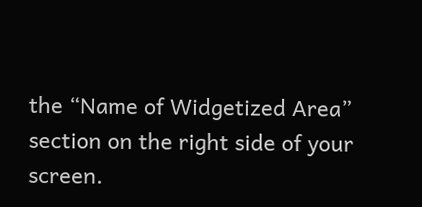the “Name of Widgetized Area” section on the right side of your screen.